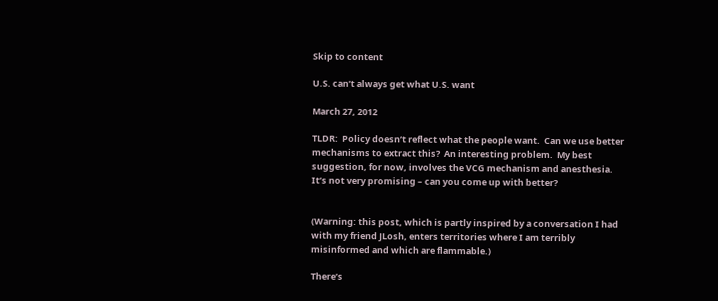Skip to content

U.S. can’t always get what U.S. want

March 27, 2012

TLDR:  Policy doesn’t reflect what the people want.  Can we use better mechanisms to extract this?  An interesting problem.  My best suggestion, for now, involves the VCG mechanism and anesthesia.  It’s not very promising – can you come up with better?


(Warning: this post, which is partly inspired by a conversation I had with my friend JLosh, enters territories where I am terribly misinformed and which are flammable.)

There’s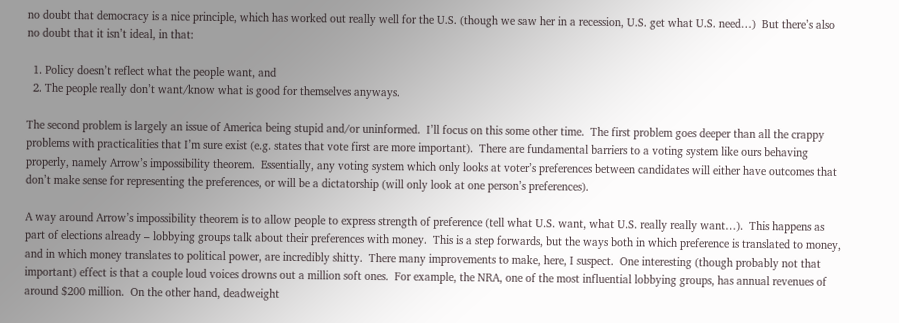no doubt that democracy is a nice principle, which has worked out really well for the U.S. (though we saw her in a recession, U.S. get what U.S. need…)  But there’s also no doubt that it isn’t ideal, in that:

  1. Policy doesn’t reflect what the people want, and
  2. The people really don’t want/know what is good for themselves anyways.

The second problem is largely an issue of America being stupid and/or uninformed.  I’ll focus on this some other time.  The first problem goes deeper than all the crappy problems with practicalities that I’m sure exist (e.g. states that vote first are more important).  There are fundamental barriers to a voting system like ours behaving properly, namely Arrow’s impossibility theorem.  Essentially, any voting system which only looks at voter’s preferences between candidates will either have outcomes that don’t make sense for representing the preferences, or will be a dictatorship (will only look at one person’s preferences).

A way around Arrow’s impossibility theorem is to allow people to express strength of preference (tell what U.S. want, what U.S. really really want…).  This happens as part of elections already – lobbying groups talk about their preferences with money.  This is a step forwards, but the ways both in which preference is translated to money, and in which money translates to political power, are incredibly shitty.  There many improvements to make, here, I suspect.  One interesting (though probably not that important) effect is that a couple loud voices drowns out a million soft ones.  For example, the NRA, one of the most influential lobbying groups, has annual revenues of around $200 million.  On the other hand, deadweight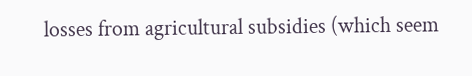losses from agricultural subsidies (which seem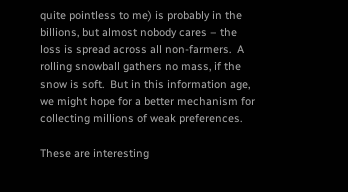quite pointless to me) is probably in the billions, but almost nobody cares – the loss is spread across all non-farmers.  A rolling snowball gathers no mass, if the snow is soft.  But in this information age, we might hope for a better mechanism for collecting millions of weak preferences.

These are interesting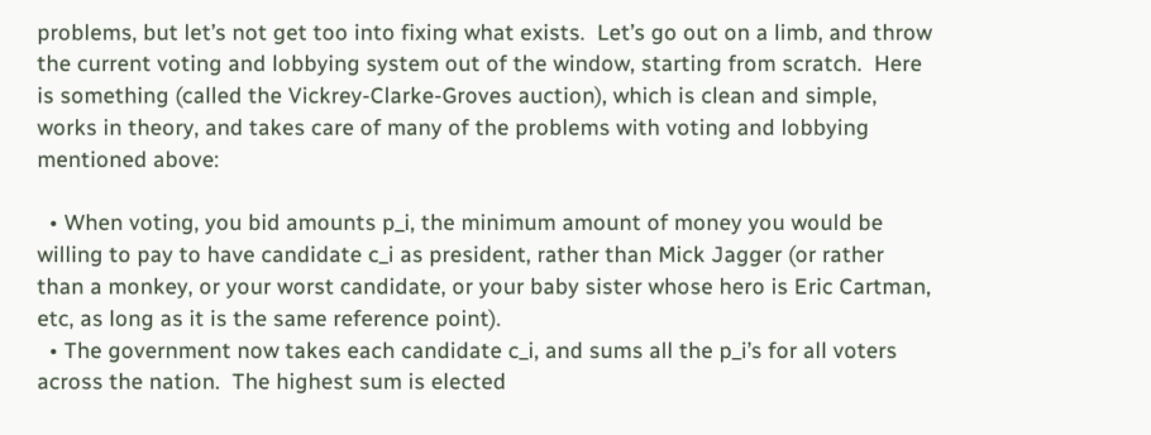problems, but let’s not get too into fixing what exists.  Let’s go out on a limb, and throw the current voting and lobbying system out of the window, starting from scratch.  Here is something (called the Vickrey-Clarke-Groves auction), which is clean and simple, works in theory, and takes care of many of the problems with voting and lobbying mentioned above:

  • When voting, you bid amounts p_i, the minimum amount of money you would be willing to pay to have candidate c_i as president, rather than Mick Jagger (or rather than a monkey, or your worst candidate, or your baby sister whose hero is Eric Cartman, etc, as long as it is the same reference point).
  • The government now takes each candidate c_i, and sums all the p_i’s for all voters across the nation.  The highest sum is elected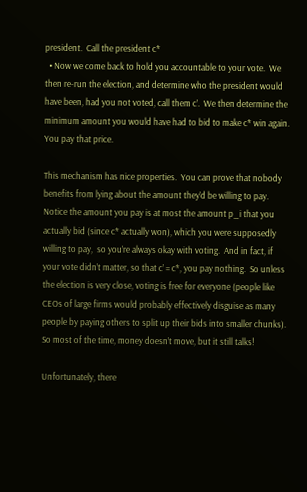president.  Call the president c*
  • Now we come back to hold you accountable to your vote.  We then re-run the election, and determine who the president would have been, had you not voted, call them c’.  We then determine the minimum amount you would have had to bid to make c* win again.  You pay that price.

This mechanism has nice properties.  You can prove that nobody benefits from lying about the amount they’d be willing to pay.  Notice the amount you pay is at most the amount p_i that you actually bid (since c* actually won), which you were supposedly willing to pay,  so you’re always okay with voting.  And in fact, if your vote didn’t matter, so that c’ = c*, you pay nothing.  So unless the election is very close, voting is free for everyone (people like CEOs of large firms would probably effectively disguise as many people by paying others to split up their bids into smaller chunks).  So most of the time, money doesn’t move, but it still talks!

Unfortunately, there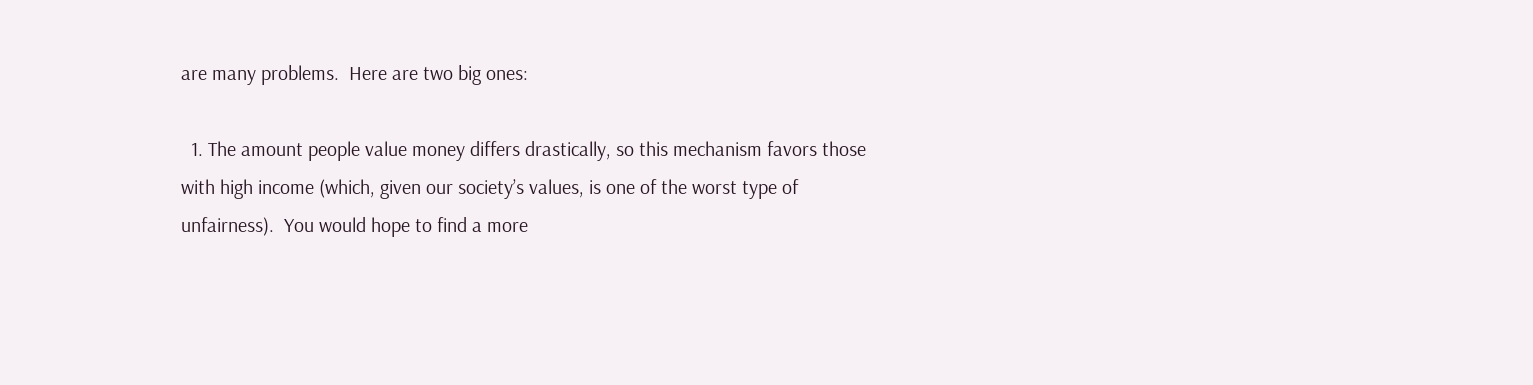are many problems.  Here are two big ones:

  1. The amount people value money differs drastically, so this mechanism favors those with high income (which, given our society’s values, is one of the worst type of unfairness).  You would hope to find a more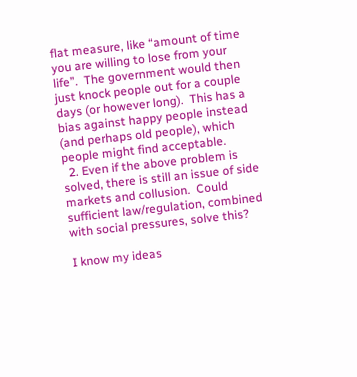flat measure, like “amount of time you are willing to lose from your life”.  The government would then just knock people out for a couple days (or however long).  This has a bias against happy people instead (and perhaps old people), which people might find acceptable.
  2. Even if the above problem is solved, there is still an issue of side markets and collusion.  Could sufficient law/regulation, combined with social pressures, solve this?

I know my ideas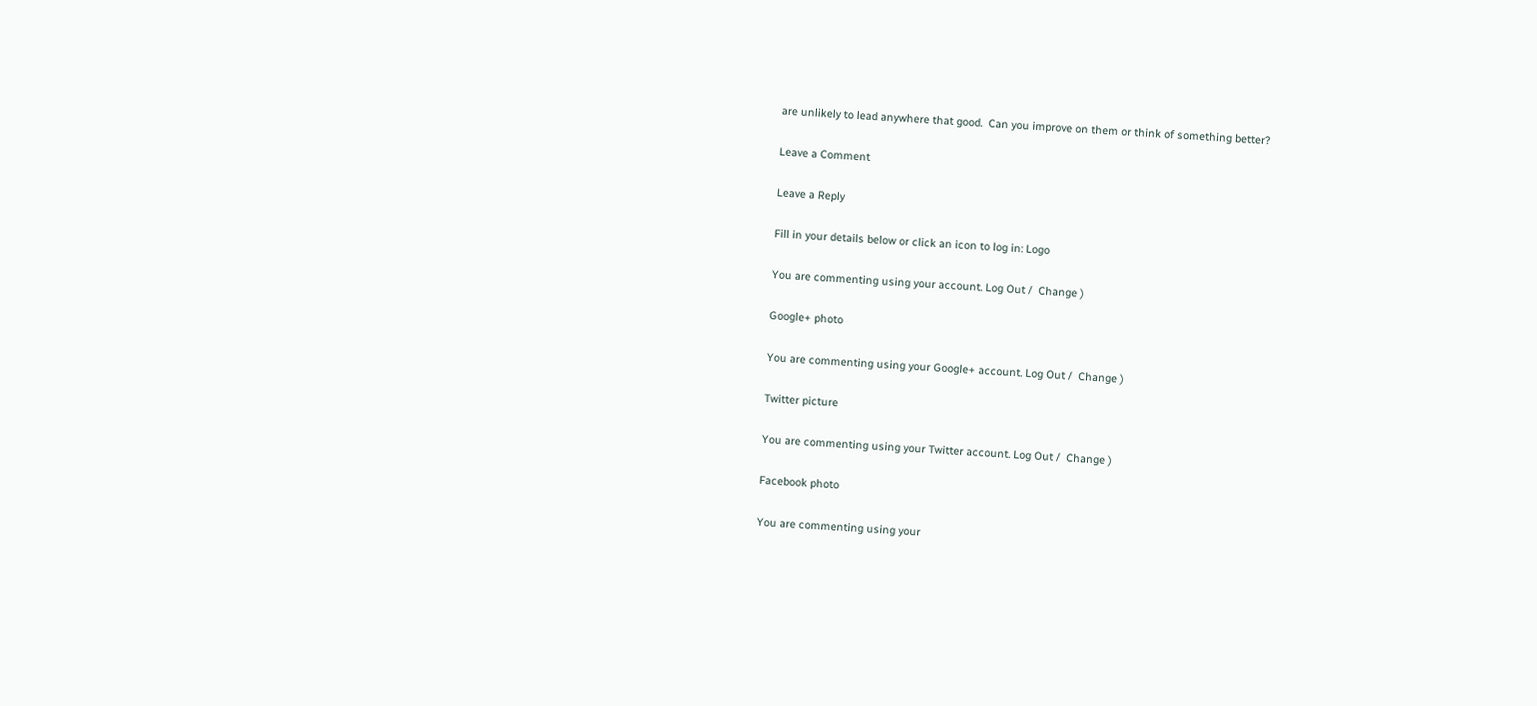are unlikely to lead anywhere that good.  Can you improve on them or think of something better?

Leave a Comment

Leave a Reply

Fill in your details below or click an icon to log in: Logo

You are commenting using your account. Log Out /  Change )

Google+ photo

You are commenting using your Google+ account. Log Out /  Change )

Twitter picture

You are commenting using your Twitter account. Log Out /  Change )

Facebook photo

You are commenting using your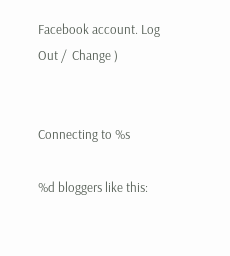Facebook account. Log Out /  Change )


Connecting to %s

%d bloggers like this: